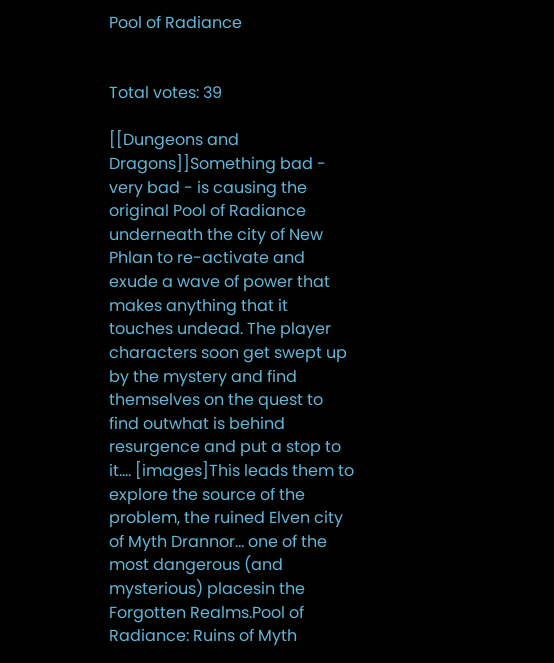Pool of Radiance


Total votes: 39

[[Dungeons and Dragons]]Something bad - very bad - is causing the original Pool of Radiance underneath the city of New Phlan to re-activate and exude a wave of power that makes anything that it touches undead. The player characters soon get swept up by the mystery and find themselves on the quest to find outwhat is behind resurgence and put a stop to it.... [images]This leads them to explore the source of the problem, the ruined Elven city of Myth Drannor... one of the most dangerous (and mysterious) placesin the Forgotten Realms.Pool of Radiance: Ruins of Myth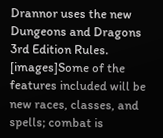Drannor uses the new Dungeons and Dragons 3rd Edition Rules. [images]Some of the features included will be new races, classes, and spells; combat is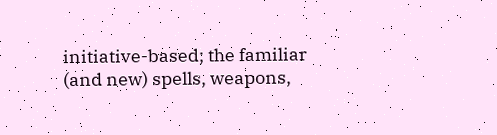initiative-based; the familiar (and new) spells, weapons,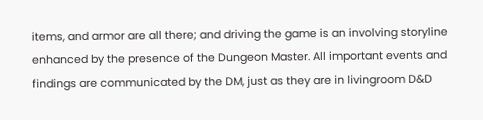items, and armor are all there; and driving the game is an involving storyline enhanced by the presence of the Dungeon Master. All important events and findings are communicated by the DM, just as they are in livingroom D&D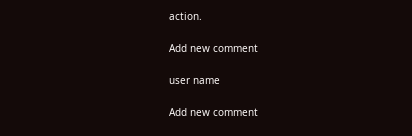action.

Add new comment

user name

Add new comment